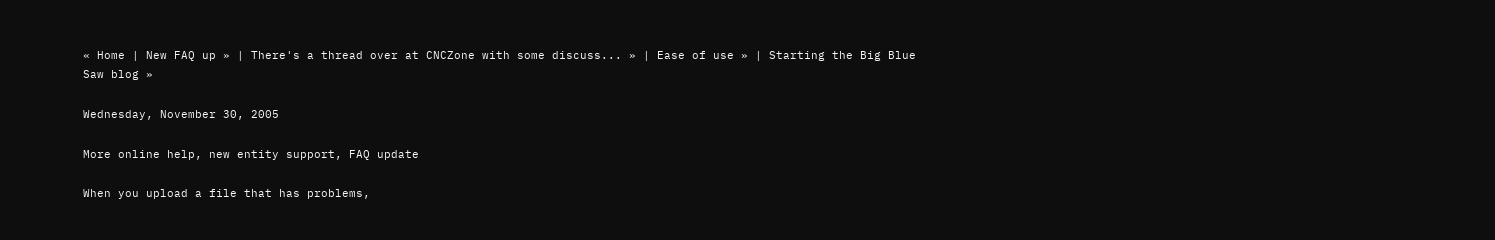« Home | New FAQ up » | There's a thread over at CNCZone with some discuss... » | Ease of use » | Starting the Big Blue Saw blog »

Wednesday, November 30, 2005

More online help, new entity support, FAQ update

When you upload a file that has problems,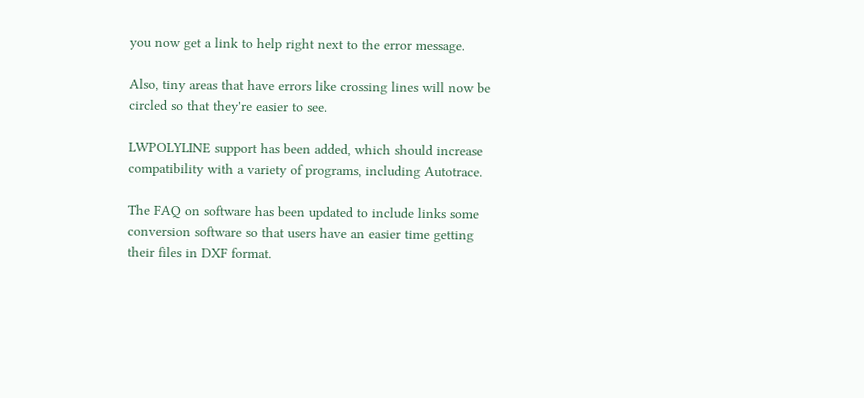you now get a link to help right next to the error message.

Also, tiny areas that have errors like crossing lines will now be circled so that they're easier to see.

LWPOLYLINE support has been added, which should increase compatibility with a variety of programs, including Autotrace.

The FAQ on software has been updated to include links some conversion software so that users have an easier time getting their files in DXF format.